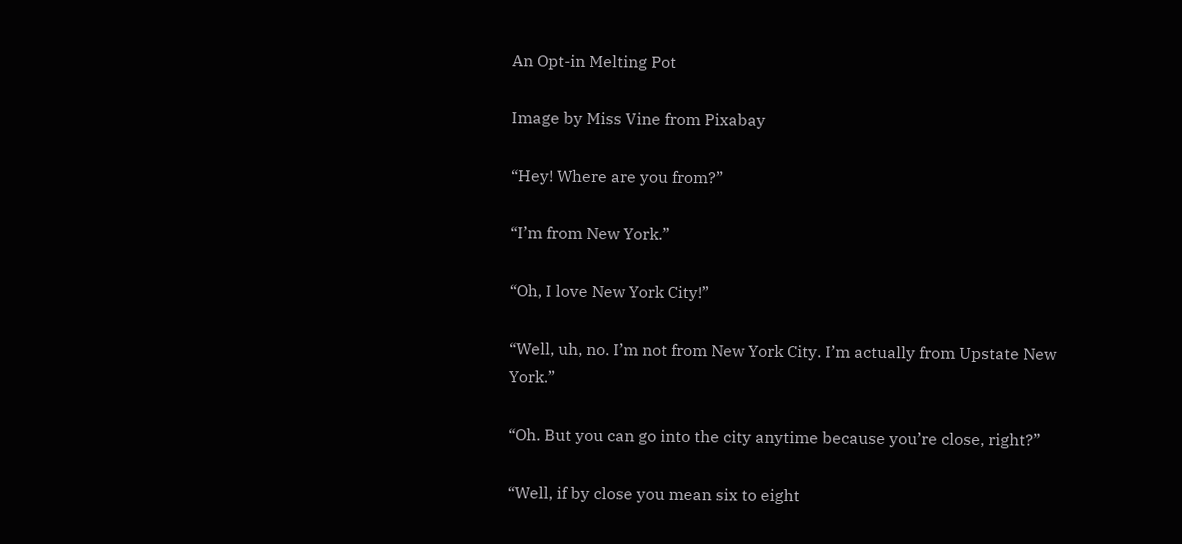An Opt-in Melting Pot

Image by Miss Vine from Pixabay

“Hey! Where are you from?”

“I’m from New York.”

“Oh, I love New York City!”

“Well, uh, no. I’m not from New York City. I’m actually from Upstate New York.”

“Oh. But you can go into the city anytime because you’re close, right?”

“Well, if by close you mean six to eight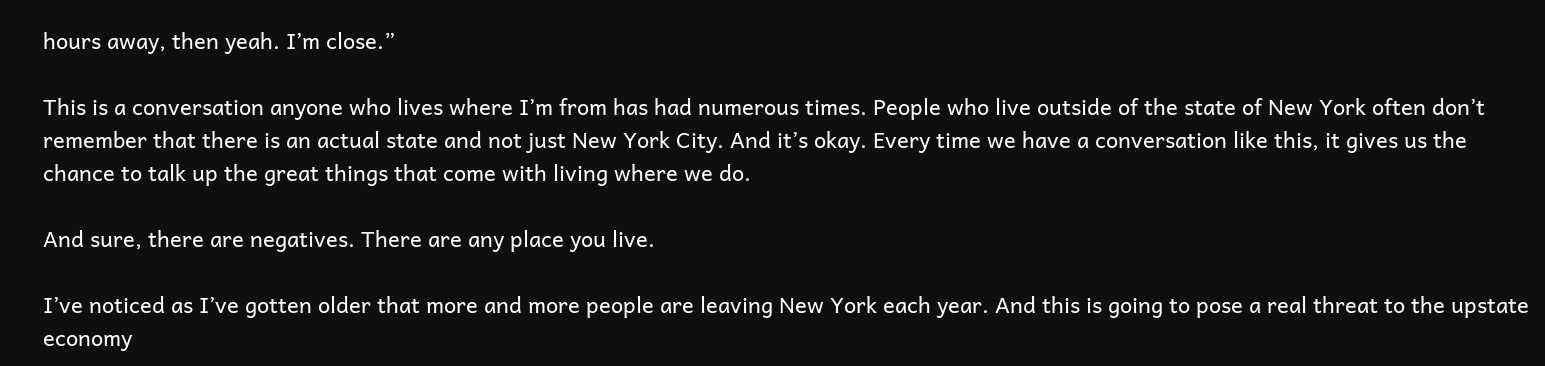hours away, then yeah. I’m close.”

This is a conversation anyone who lives where I’m from has had numerous times. People who live outside of the state of New York often don’t remember that there is an actual state and not just New York City. And it’s okay. Every time we have a conversation like this, it gives us the chance to talk up the great things that come with living where we do.

And sure, there are negatives. There are any place you live.

I’ve noticed as I’ve gotten older that more and more people are leaving New York each year. And this is going to pose a real threat to the upstate economy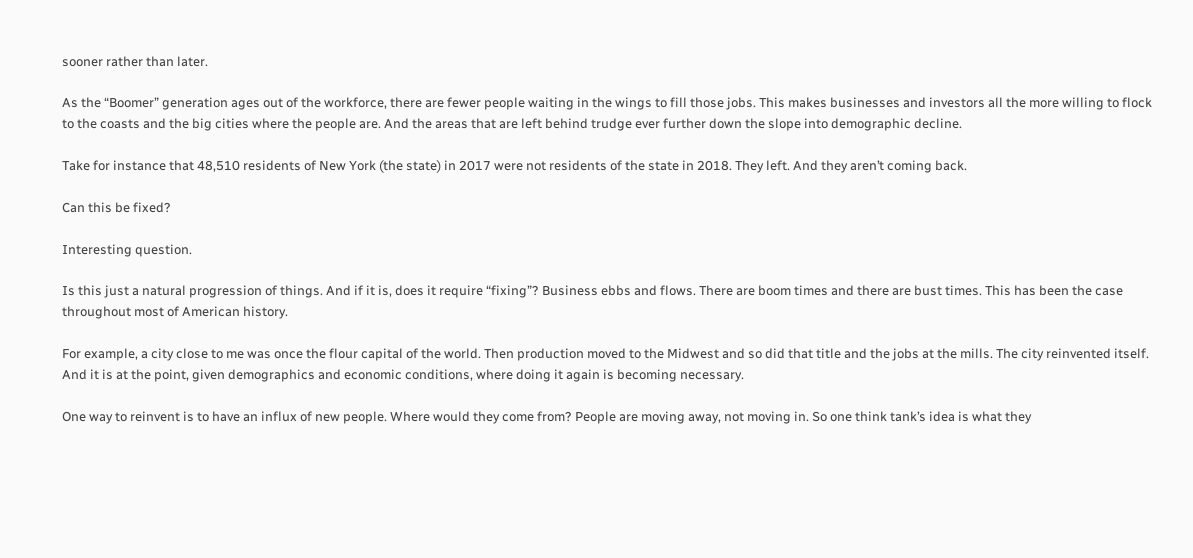sooner rather than later.

As the “Boomer” generation ages out of the workforce, there are fewer people waiting in the wings to fill those jobs. This makes businesses and investors all the more willing to flock to the coasts and the big cities where the people are. And the areas that are left behind trudge ever further down the slope into demographic decline.

Take for instance that 48,510 residents of New York (the state) in 2017 were not residents of the state in 2018. They left. And they aren’t coming back.

Can this be fixed?

Interesting question.

Is this just a natural progression of things. And if it is, does it require “fixing”? Business ebbs and flows. There are boom times and there are bust times. This has been the case throughout most of American history.

For example, a city close to me was once the flour capital of the world. Then production moved to the Midwest and so did that title and the jobs at the mills. The city reinvented itself. And it is at the point, given demographics and economic conditions, where doing it again is becoming necessary.

One way to reinvent is to have an influx of new people. Where would they come from? People are moving away, not moving in. So one think tank’s idea is what they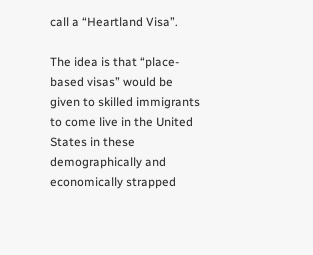call a “Heartland Visa”.

The idea is that “place-based visas” would be given to skilled immigrants to come live in the United States in these demographically and economically strapped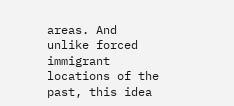areas. And unlike forced immigrant locations of the past, this idea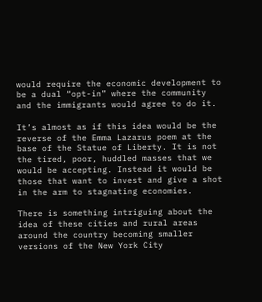would require the economic development to be a dual “opt-in” where the community and the immigrants would agree to do it.

It’s almost as if this idea would be the reverse of the Emma Lazarus poem at the base of the Statue of Liberty. It is not the tired, poor, huddled masses that we would be accepting. Instead it would be those that want to invest and give a shot in the arm to stagnating economies.

There is something intriguing about the idea of these cities and rural areas around the country becoming smaller versions of the New York City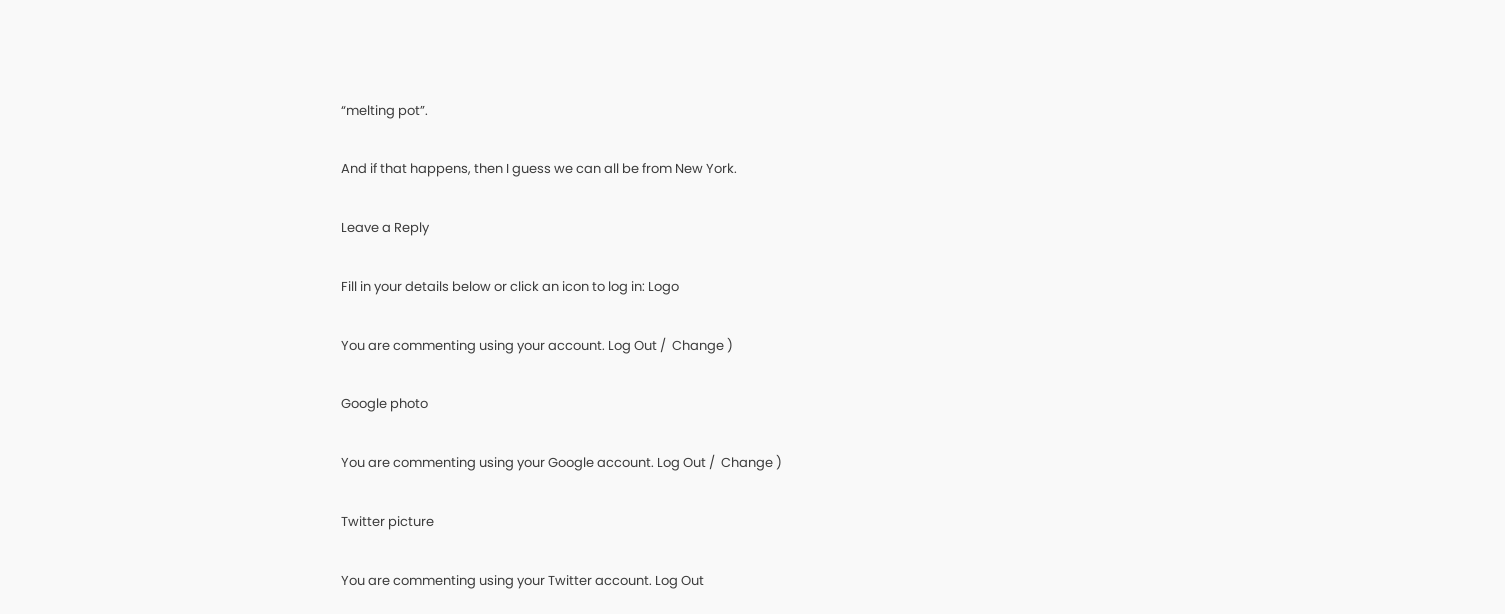“melting pot”.

And if that happens, then I guess we can all be from New York.

Leave a Reply

Fill in your details below or click an icon to log in: Logo

You are commenting using your account. Log Out /  Change )

Google photo

You are commenting using your Google account. Log Out /  Change )

Twitter picture

You are commenting using your Twitter account. Log Out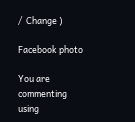/  Change )

Facebook photo

You are commenting using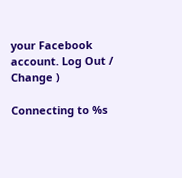your Facebook account. Log Out /  Change )

Connecting to %s